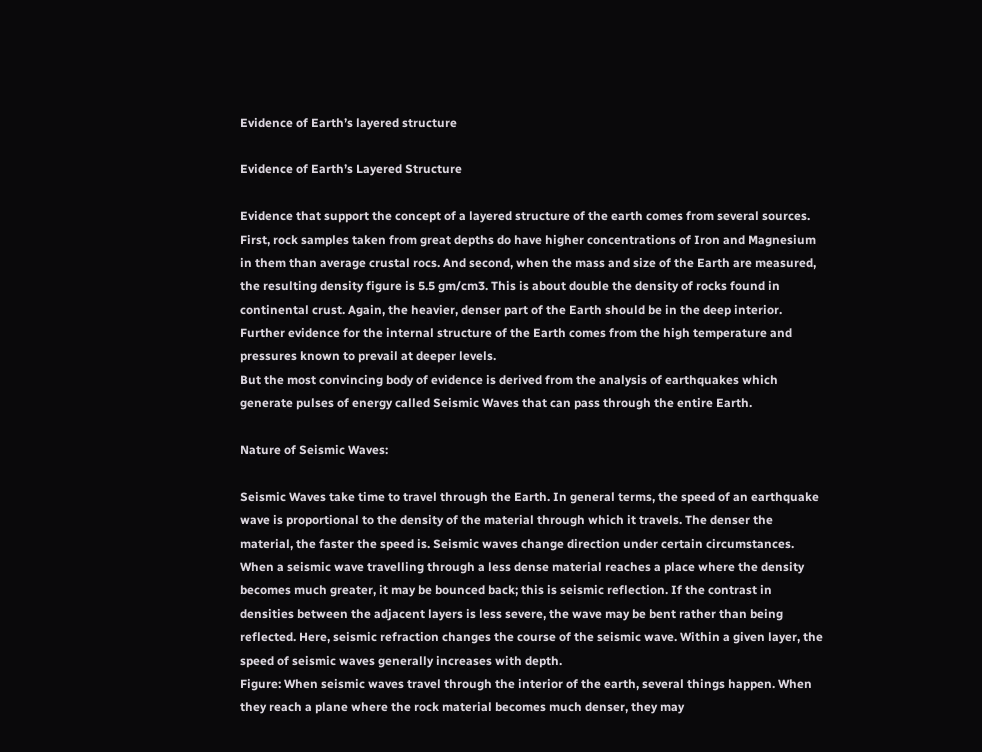Evidence of Earth’s layered structure

Evidence of Earth’s Layered Structure

Evidence that support the concept of a layered structure of the earth comes from several sources.
First, rock samples taken from great depths do have higher concentrations of Iron and Magnesium in them than average crustal rocs. And second, when the mass and size of the Earth are measured, the resulting density figure is 5.5 gm/cm3. This is about double the density of rocks found in continental crust. Again, the heavier, denser part of the Earth should be in the deep interior. Further evidence for the internal structure of the Earth comes from the high temperature and pressures known to prevail at deeper levels.
But the most convincing body of evidence is derived from the analysis of earthquakes which generate pulses of energy called Seismic Waves that can pass through the entire Earth.

Nature of Seismic Waves:

Seismic Waves take time to travel through the Earth. In general terms, the speed of an earthquake wave is proportional to the density of the material through which it travels. The denser the material, the faster the speed is. Seismic waves change direction under certain circumstances. When a seismic wave travelling through a less dense material reaches a place where the density becomes much greater, it may be bounced back; this is seismic reflection. If the contrast in densities between the adjacent layers is less severe, the wave may be bent rather than being reflected. Here, seismic refraction changes the course of the seismic wave. Within a given layer, the speed of seismic waves generally increases with depth.
Figure: When seismic waves travel through the interior of the earth, several things happen. When they reach a plane where the rock material becomes much denser, they may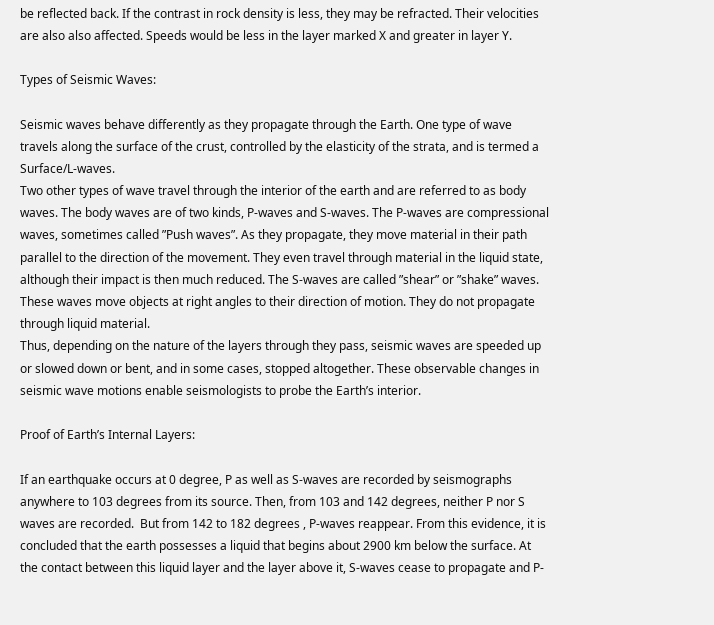be reflected back. If the contrast in rock density is less, they may be refracted. Their velocities are also also affected. Speeds would be less in the layer marked X and greater in layer Y.

Types of Seismic Waves:

Seismic waves behave differently as they propagate through the Earth. One type of wave travels along the surface of the crust, controlled by the elasticity of the strata, and is termed a Surface/L-waves.
Two other types of wave travel through the interior of the earth and are referred to as body waves. The body waves are of two kinds, P-waves and S-waves. The P-waves are compressional waves, sometimes called ”Push waves”. As they propagate, they move material in their path parallel to the direction of the movement. They even travel through material in the liquid state, although their impact is then much reduced. The S-waves are called ”shear” or ”shake” waves. These waves move objects at right angles to their direction of motion. They do not propagate through liquid material.
Thus, depending on the nature of the layers through they pass, seismic waves are speeded up or slowed down or bent, and in some cases, stopped altogether. These observable changes in seismic wave motions enable seismologists to probe the Earth’s interior.

Proof of Earth’s Internal Layers:

If an earthquake occurs at 0 degree, P as well as S-waves are recorded by seismographs anywhere to 103 degrees from its source. Then, from 103 and 142 degrees, neither P nor S waves are recorded.  But from 142 to 182 degrees , P-waves reappear. From this evidence, it is concluded that the earth possesses a liquid that begins about 2900 km below the surface. At the contact between this liquid layer and the layer above it, S-waves cease to propagate and P-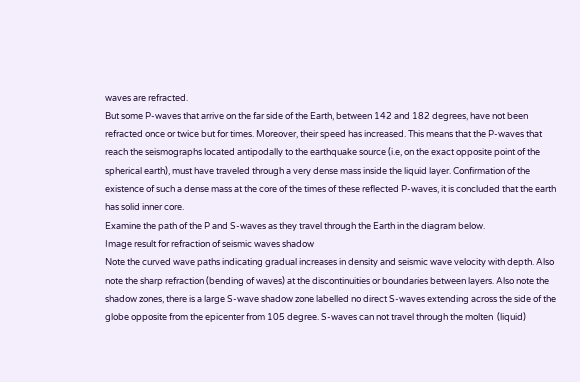waves are refracted.
But some P-waves that arrive on the far side of the Earth, between 142 and 182 degrees, have not been refracted once or twice but for times. Moreover, their speed has increased. This means that the P-waves that reach the seismographs located antipodally to the earthquake source (i.e, on the exact opposite point of the spherical earth), must have traveled through a very dense mass inside the liquid layer. Confirmation of the existence of such a dense mass at the core of the times of these reflected P-waves, it is concluded that the earth has solid inner core.
Examine the path of the P and S-waves as they travel through the Earth in the diagram below.
Image result for refraction of seismic waves shadow
Note the curved wave paths indicating gradual increases in density and seismic wave velocity with depth. Also note the sharp refraction (bending of waves) at the discontinuities or boundaries between layers. Also note the shadow zones, there is a large S-wave shadow zone labelled no direct S-waves extending across the side of the globe opposite from the epicenter from 105 degree. S-waves can not travel through the molten  (liquid)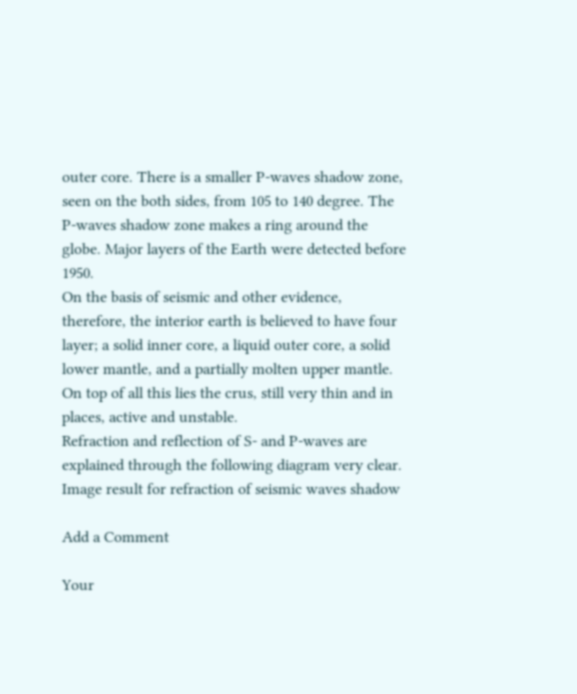outer core. There is a smaller P-waves shadow zone, seen on the both sides, from 105 to 140 degree. The P-waves shadow zone makes a ring around the globe. Major layers of the Earth were detected before 1950.
On the basis of seismic and other evidence, therefore, the interior earth is believed to have four layer; a solid inner core, a liquid outer core, a solid lower mantle, and a partially molten upper mantle. On top of all this lies the crus, still very thin and in places, active and unstable.
Refraction and reflection of S- and P-waves are explained through the following diagram very clear.
Image result for refraction of seismic waves shadow

Add a Comment

Your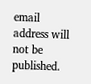email address will not be published.